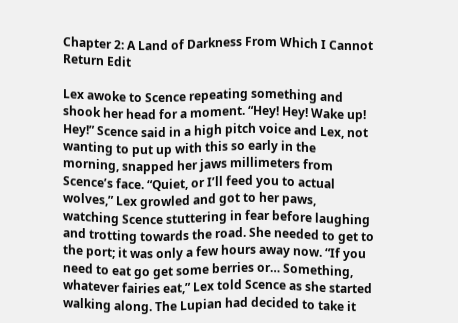Chapter 2: A Land of Darkness From Which I Cannot Return Edit

Lex awoke to Scence repeating something and shook her head for a moment. “Hey! Hey! Wake up! Hey!” Scence said in a high pitch voice and Lex, not wanting to put up with this so early in the morning, snapped her jaws millimeters from Scence’s face. “Quiet, or I’ll feed you to actual wolves,” Lex growled and got to her paws, watching Scence stuttering in fear before laughing and trotting towards the road. She needed to get to the port; it was only a few hours away now. “If you need to eat go get some berries or… Something, whatever fairies eat,” Lex told Scence as she started walking along. The Lupian had decided to take it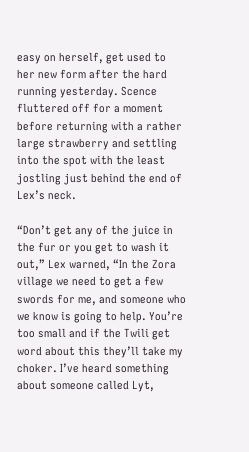easy on herself, get used to her new form after the hard running yesterday. Scence fluttered off for a moment before returning with a rather large strawberry and settling into the spot with the least jostling just behind the end of Lex’s neck.

“Don’t get any of the juice in the fur or you get to wash it out,” Lex warned, “In the Zora village we need to get a few swords for me, and someone who we know is going to help. You’re too small and if the Twili get word about this they’ll take my choker. I’ve heard something about someone called Lyt,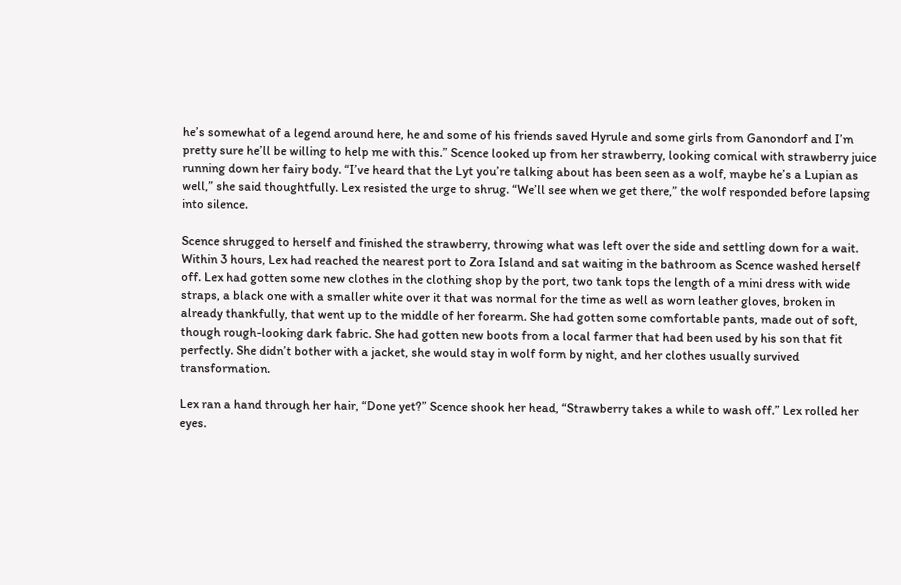he’s somewhat of a legend around here, he and some of his friends saved Hyrule and some girls from Ganondorf and I’m pretty sure he’ll be willing to help me with this.” Scence looked up from her strawberry, looking comical with strawberry juice running down her fairy body. “I’ve heard that the Lyt you’re talking about has been seen as a wolf, maybe he’s a Lupian as well,” she said thoughtfully. Lex resisted the urge to shrug. “We’ll see when we get there,” the wolf responded before lapsing into silence.

Scence shrugged to herself and finished the strawberry, throwing what was left over the side and settling down for a wait. Within 3 hours, Lex had reached the nearest port to Zora Island and sat waiting in the bathroom as Scence washed herself off. Lex had gotten some new clothes in the clothing shop by the port, two tank tops the length of a mini dress with wide straps, a black one with a smaller white over it that was normal for the time as well as worn leather gloves, broken in already thankfully, that went up to the middle of her forearm. She had gotten some comfortable pants, made out of soft, though rough-looking dark fabric. She had gotten new boots from a local farmer that had been used by his son that fit perfectly. She didn’t bother with a jacket, she would stay in wolf form by night, and her clothes usually survived transformation.

Lex ran a hand through her hair, “Done yet?” Scence shook her head, “Strawberry takes a while to wash off.” Lex rolled her eyes.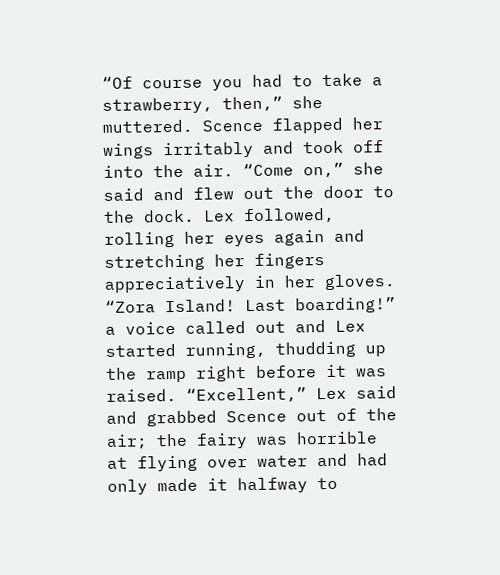“Of course you had to take a strawberry, then,” she muttered. Scence flapped her wings irritably and took off into the air. “Come on,” she said and flew out the door to the dock. Lex followed, rolling her eyes again and stretching her fingers appreciatively in her gloves. “Zora Island! Last boarding!” a voice called out and Lex started running, thudding up the ramp right before it was raised. “Excellent,” Lex said and grabbed Scence out of the air; the fairy was horrible at flying over water and had only made it halfway to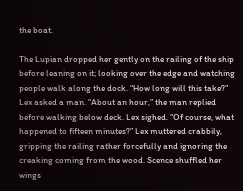the boat.

The Lupian dropped her gently on the railing of the ship before leaning on it; looking over the edge and watching people walk along the dock. “How long will this take?” Lex asked a man. “About an hour,” the man replied before walking below deck. Lex sighed. “Of course, what happened to fifteen minutes?” Lex muttered crabbily, gripping the railing rather forcefully and ignoring the creaking coming from the wood. Scence shuffled her wings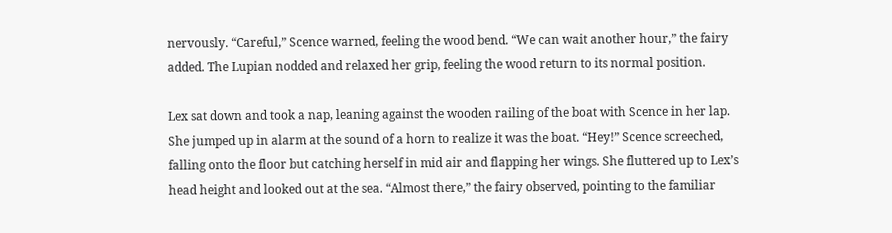nervously. “Careful,” Scence warned, feeling the wood bend. “We can wait another hour,” the fairy added. The Lupian nodded and relaxed her grip, feeling the wood return to its normal position.

Lex sat down and took a nap, leaning against the wooden railing of the boat with Scence in her lap. She jumped up in alarm at the sound of a horn to realize it was the boat. “Hey!” Scence screeched, falling onto the floor but catching herself in mid air and flapping her wings. She fluttered up to Lex’s head height and looked out at the sea. “Almost there,” the fairy observed, pointing to the familiar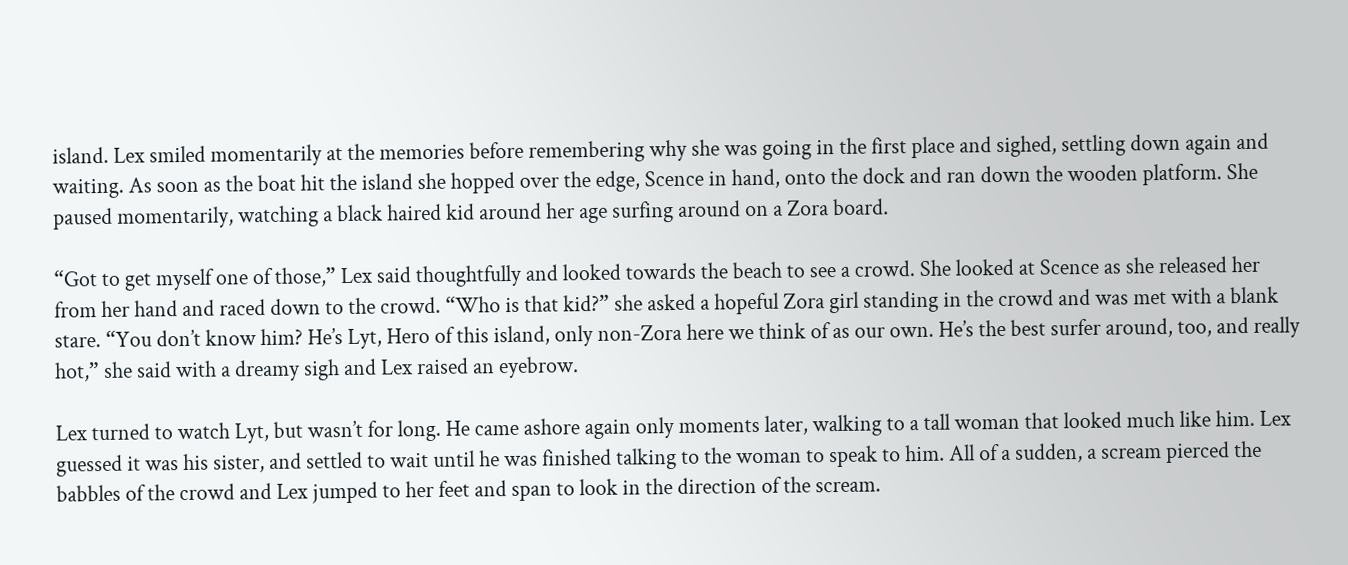island. Lex smiled momentarily at the memories before remembering why she was going in the first place and sighed, settling down again and waiting. As soon as the boat hit the island she hopped over the edge, Scence in hand, onto the dock and ran down the wooden platform. She paused momentarily, watching a black haired kid around her age surfing around on a Zora board.

“Got to get myself one of those,” Lex said thoughtfully and looked towards the beach to see a crowd. She looked at Scence as she released her from her hand and raced down to the crowd. “Who is that kid?” she asked a hopeful Zora girl standing in the crowd and was met with a blank stare. “You don’t know him? He’s Lyt, Hero of this island, only non-Zora here we think of as our own. He’s the best surfer around, too, and really hot,” she said with a dreamy sigh and Lex raised an eyebrow.

Lex turned to watch Lyt, but wasn’t for long. He came ashore again only moments later, walking to a tall woman that looked much like him. Lex guessed it was his sister, and settled to wait until he was finished talking to the woman to speak to him. All of a sudden, a scream pierced the babbles of the crowd and Lex jumped to her feet and span to look in the direction of the scream.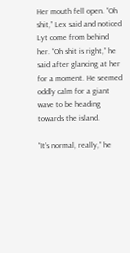Her mouth fell open. “Oh shit,” Lex said and noticed Lyt come from behind her. “Oh shit is right,” he said after glancing at her for a moment. He seemed oddly calm for a giant wave to be heading towards the island.

“It’s normal, really,” he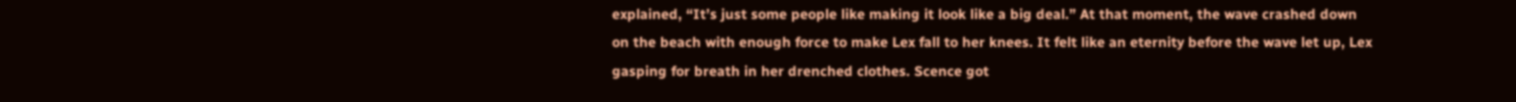explained, “It’s just some people like making it look like a big deal.” At that moment, the wave crashed down on the beach with enough force to make Lex fall to her knees. It felt like an eternity before the wave let up, Lex gasping for breath in her drenched clothes. Scence got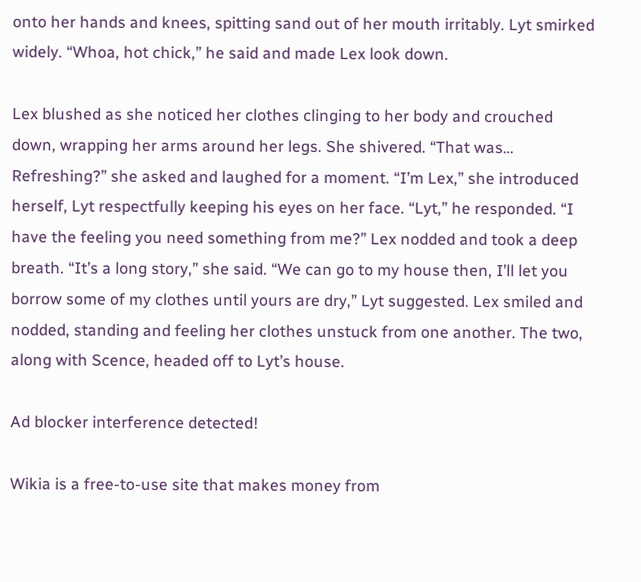onto her hands and knees, spitting sand out of her mouth irritably. Lyt smirked widely. “Whoa, hot chick,” he said and made Lex look down.

Lex blushed as she noticed her clothes clinging to her body and crouched down, wrapping her arms around her legs. She shivered. “That was… Refreshing?” she asked and laughed for a moment. “I’m Lex,” she introduced herself, Lyt respectfully keeping his eyes on her face. “Lyt,” he responded. “I have the feeling you need something from me?” Lex nodded and took a deep breath. “It’s a long story,” she said. “We can go to my house then, I’ll let you borrow some of my clothes until yours are dry,” Lyt suggested. Lex smiled and nodded, standing and feeling her clothes unstuck from one another. The two, along with Scence, headed off to Lyt’s house.

Ad blocker interference detected!

Wikia is a free-to-use site that makes money from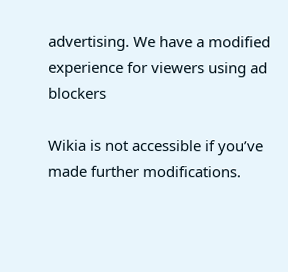advertising. We have a modified experience for viewers using ad blockers

Wikia is not accessible if you’ve made further modifications.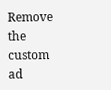Remove the custom ad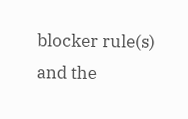blocker rule(s) and the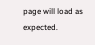page will load as expected.